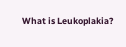What is Leukoplakia?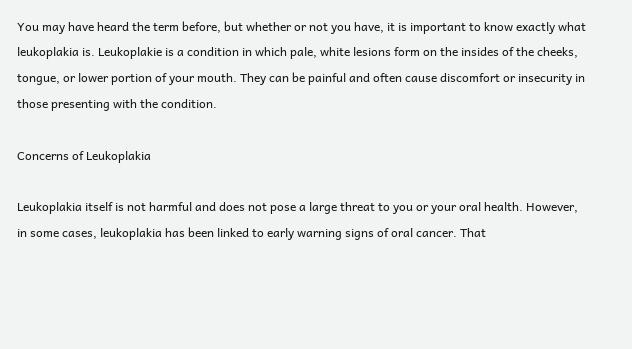You may have heard the term before, but whether or not you have, it is important to know exactly what leukoplakia is. Leukoplakie is a condition in which pale, white lesions form on the insides of the cheeks, tongue, or lower portion of your mouth. They can be painful and often cause discomfort or insecurity in those presenting with the condition.

Concerns of Leukoplakia

Leukoplakia itself is not harmful and does not pose a large threat to you or your oral health. However, in some cases, leukoplakia has been linked to early warning signs of oral cancer. That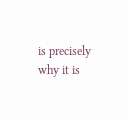is precisely why it is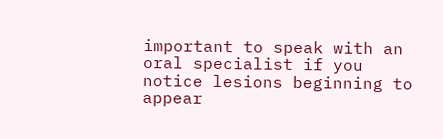important to speak with an oral specialist if you notice lesions beginning to appear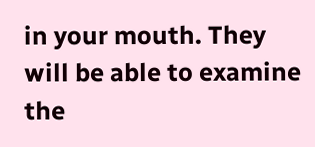in your mouth. They will be able to examine the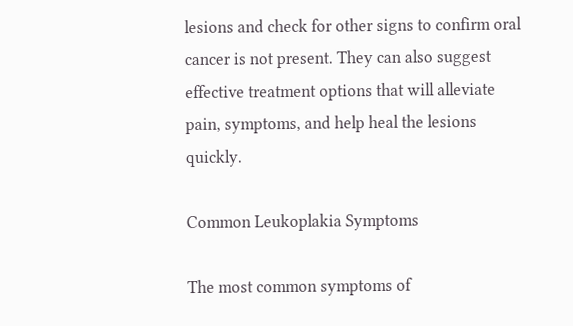lesions and check for other signs to confirm oral cancer is not present. They can also suggest effective treatment options that will alleviate pain, symptoms, and help heal the lesions quickly.

Common Leukoplakia Symptoms

The most common symptoms of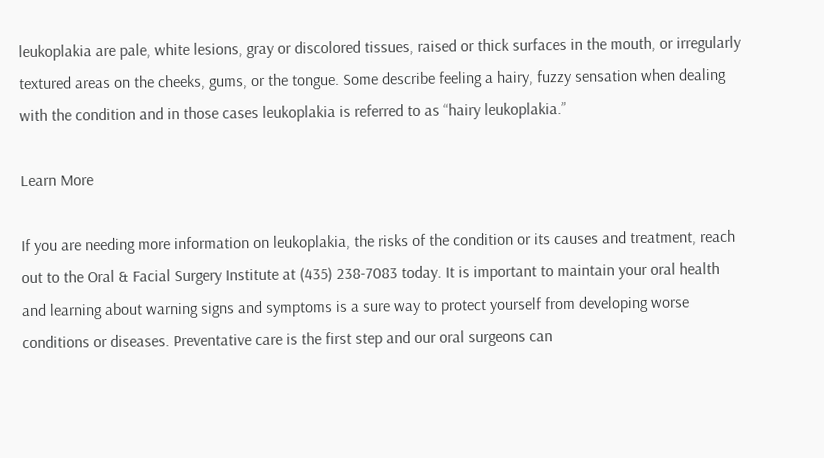leukoplakia are pale, white lesions, gray or discolored tissues, raised or thick surfaces in the mouth, or irregularly textured areas on the cheeks, gums, or the tongue. Some describe feeling a hairy, fuzzy sensation when dealing with the condition and in those cases leukoplakia is referred to as “hairy leukoplakia.”

Learn More

If you are needing more information on leukoplakia, the risks of the condition or its causes and treatment, reach out to the Oral & Facial Surgery Institute at (435) 238-7083 today. It is important to maintain your oral health and learning about warning signs and symptoms is a sure way to protect yourself from developing worse conditions or diseases. Preventative care is the first step and our oral surgeons can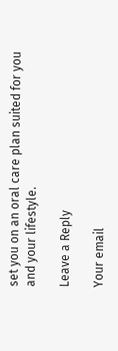set you on an oral care plan suited for you and your lifestyle.

Leave a Reply

Your email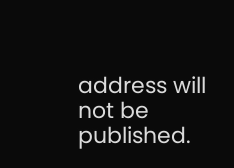address will not be published.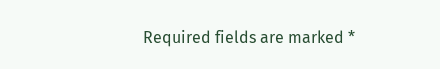Required fields are marked *